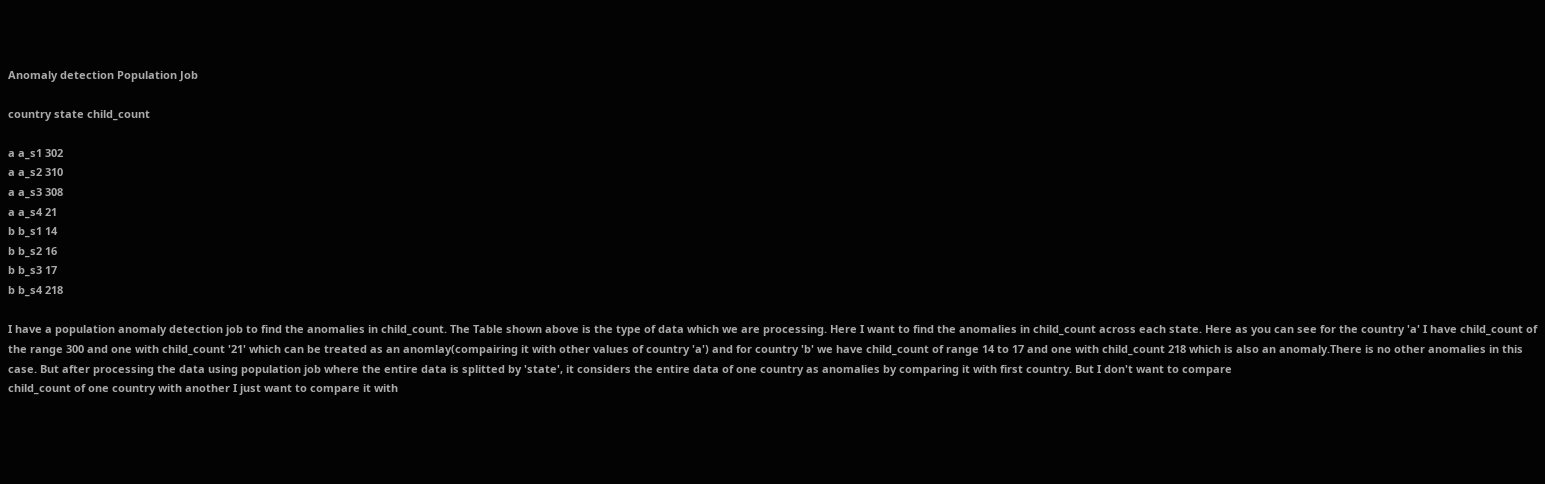Anomaly detection Population Job

country state child_count

a a_s1 302
a a_s2 310
a a_s3 308
a a_s4 21
b b_s1 14
b b_s2 16
b b_s3 17
b b_s4 218

I have a population anomaly detection job to find the anomalies in child_count. The Table shown above is the type of data which we are processing. Here I want to find the anomalies in child_count across each state. Here as you can see for the country 'a' I have child_count of the range 300 and one with child_count '21' which can be treated as an anomlay(compairing it with other values of country 'a') and for country 'b' we have child_count of range 14 to 17 and one with child_count 218 which is also an anomaly.There is no other anomalies in this case. But after processing the data using population job where the entire data is splitted by 'state', it considers the entire data of one country as anomalies by comparing it with first country. But I don't want to compare
child_count of one country with another I just want to compare it with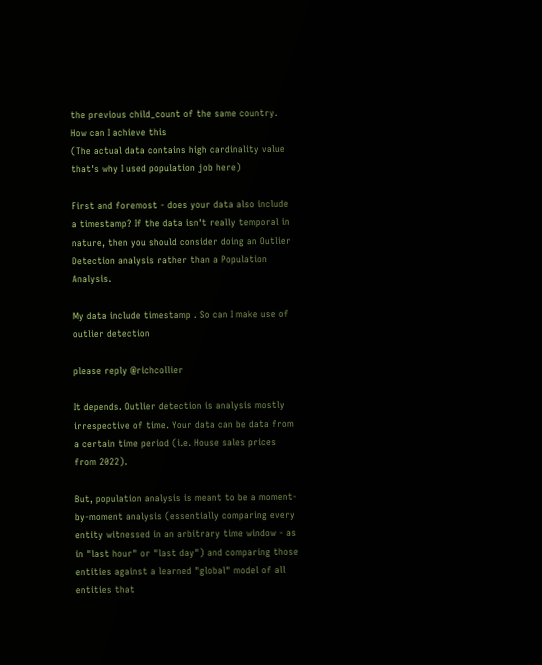the previous child_count of the same country. How can I achieve this
(The actual data contains high cardinality value that's why I used population job here)

First and foremost - does your data also include a timestamp? If the data isn't really temporal in nature, then you should consider doing an Outlier Detection analysis rather than a Population Analysis.

My data include timestamp . So can I make use of outlier detection

please reply @richcollier

It depends. Outlier detection is analysis mostly irrespective of time. Your data can be data from a certain time period (i.e. House sales prices from 2022).

But, population analysis is meant to be a moment-by-moment analysis (essentially comparing every entity witnessed in an arbitrary time window - as in "last hour" or "last day") and comparing those entities against a learned "global" model of all entities that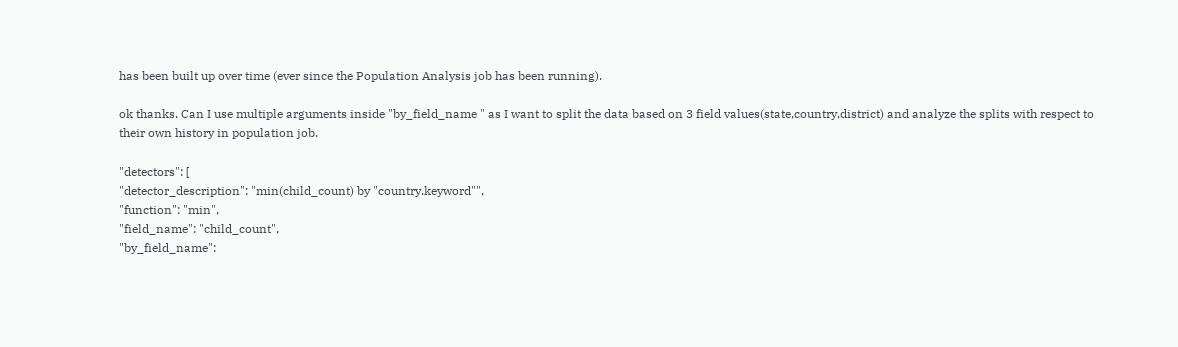has been built up over time (ever since the Population Analysis job has been running).

ok thanks. Can I use multiple arguments inside "by_field_name " as I want to split the data based on 3 field values(state,country,district) and analyze the splits with respect to their own history in population job.

"detectors": [
"detector_description": "min(child_count) by "country.keyword"",
"function": "min",
"field_name": "child_count",
"by_field_name":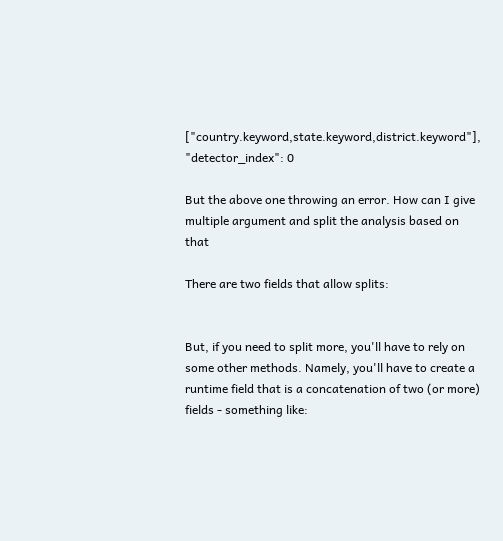["country.keyword,state.keyword,district.keyword"],
"detector_index": 0

But the above one throwing an error. How can I give multiple argument and split the analysis based on that

There are two fields that allow splits:


But, if you need to split more, you'll have to rely on some other methods. Namely, you'll have to create a runtime field that is a concatenation of two (or more) fields - something like: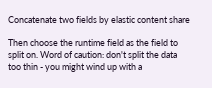Concatenate two fields by elastic content share

Then choose the runtime field as the field to split on. Word of caution: don't split the data too thin - you might wind up with a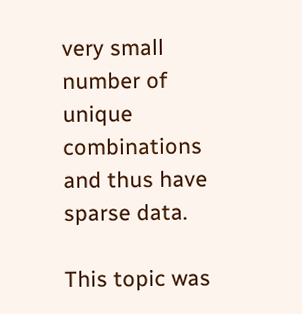very small number of unique combinations and thus have sparse data.

This topic was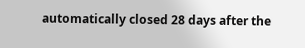automatically closed 28 days after the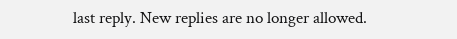last reply. New replies are no longer allowed.